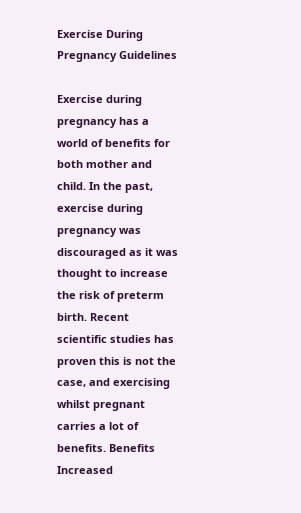Exercise During Pregnancy Guidelines

Exercise during pregnancy has a world of benefits for both mother and child. In the past, exercise during pregnancy was discouraged as it was thought to increase the risk of preterm birth. Recent scientific studies has proven this is not the case, and exercising whilst pregnant carries a lot of benefits. Benefits Increased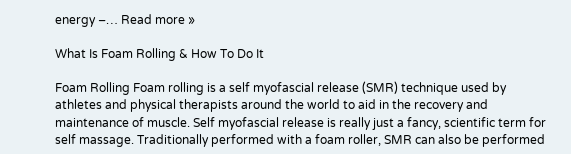energy –… Read more »

What Is Foam Rolling & How To Do It

Foam Rolling Foam rolling is a self myofascial release (SMR) technique used by athletes and physical therapists around the world to aid in the recovery and maintenance of muscle. Self myofascial release is really just a fancy, scientific term for self massage. Traditionally performed with a foam roller, SMR can also be performed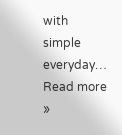with simple everyday… Read more »